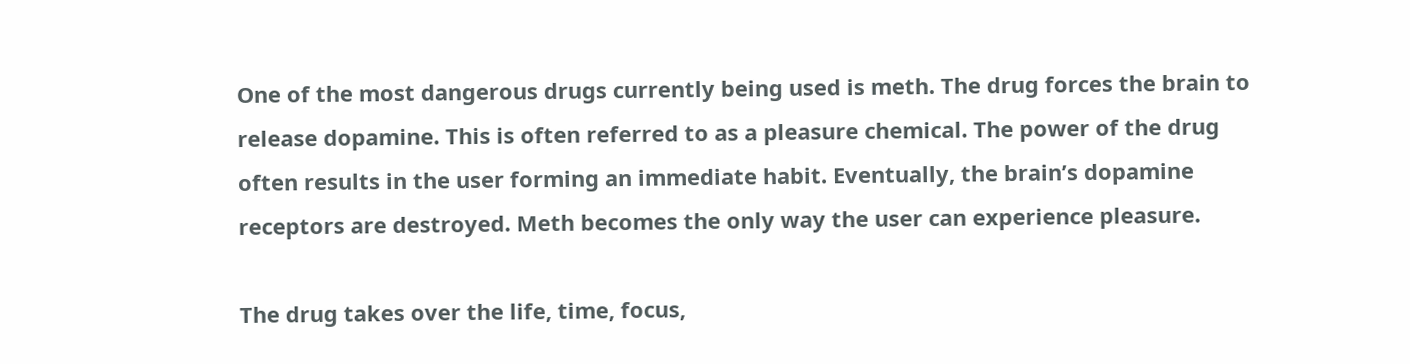One of the most dangerous drugs currently being used is meth. The drug forces the brain to release dopamine. This is often referred to as a pleasure chemical. The power of the drug often results in the user forming an immediate habit. Eventually, the brain’s dopamine receptors are destroyed. Meth becomes the only way the user can experience pleasure.

The drug takes over the life, time, focus,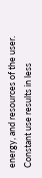energy, and resources of the user. Constant use results in less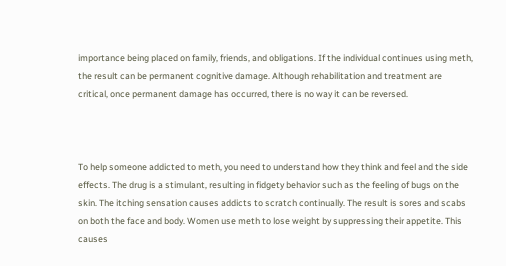importance being placed on family, friends, and obligations. If the individual continues using meth, the result can be permanent cognitive damage. Although rehabilitation and treatment are critical, once permanent damage has occurred, there is no way it can be reversed.



To help someone addicted to meth, you need to understand how they think and feel and the side effects. The drug is a stimulant, resulting in fidgety behavior such as the feeling of bugs on the skin. The itching sensation causes addicts to scratch continually. The result is sores and scabs on both the face and body. Women use meth to lose weight by suppressing their appetite. This causes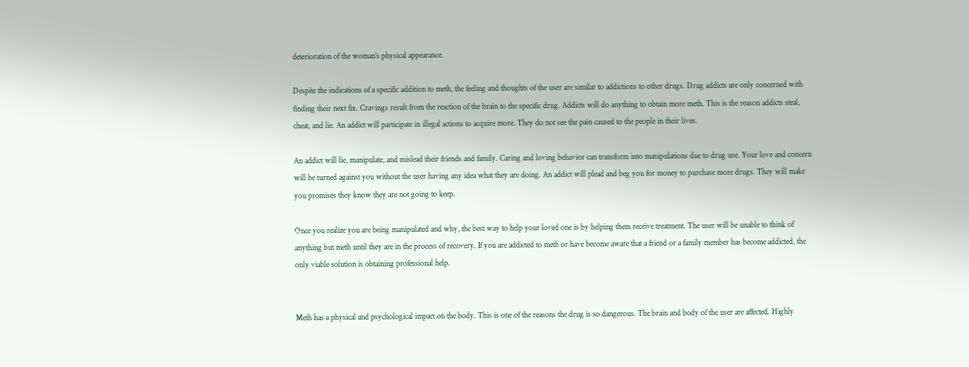deterioration of the woman’s physical appearance.

Despite the indications of a specific addition to meth, the feeling and thoughts of the user are similar to addictions to other drugs. Drug addicts are only concerned with finding their next fix. Cravings result from the reaction of the brain to the specific drug. Addicts will do anything to obtain more meth. This is the reason addicts steal, cheat, and lie. An addict will participate in illegal actions to acquire more. They do not see the pain caused to the people in their lives.

An addict will lie, manipulate, and mislead their friends and family. Caring and loving behavior can transform into manipulations due to drug use. Your love and concern will be turned against you without the user having any idea what they are doing. An addict will plead and beg you for money to purchase more drugs. They will make you promises they know they are not going to keep.

Once you realize you are being manipulated and why, the best way to help your loved one is by helping them receive treatment. The user will be unable to think of anything but meth until they are in the process of recovery. If you are addicted to meth or have become aware that a friend or a family member has become addicted, the only viable solution is obtaining professional help.


Meth has a physical and psychological impact on the body. This is one of the reasons the drug is so dangerous. The brain and body of the user are affected. Highly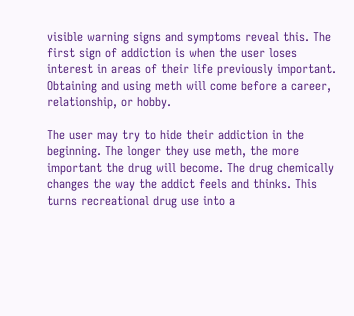visible warning signs and symptoms reveal this. The first sign of addiction is when the user loses interest in areas of their life previously important. Obtaining and using meth will come before a career, relationship, or hobby.

The user may try to hide their addiction in the beginning. The longer they use meth, the more important the drug will become. The drug chemically changes the way the addict feels and thinks. This turns recreational drug use into a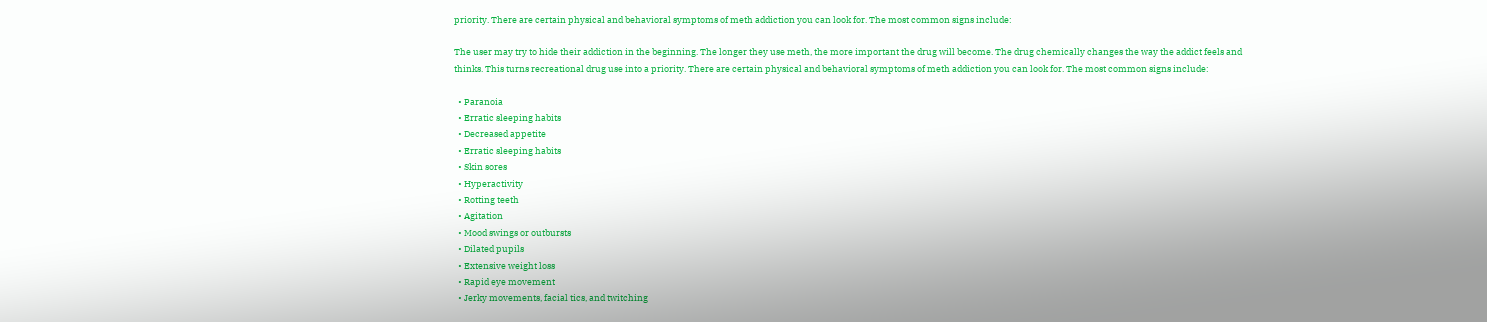priority. There are certain physical and behavioral symptoms of meth addiction you can look for. The most common signs include:

The user may try to hide their addiction in the beginning. The longer they use meth, the more important the drug will become. The drug chemically changes the way the addict feels and thinks. This turns recreational drug use into a priority. There are certain physical and behavioral symptoms of meth addiction you can look for. The most common signs include:

  • Paranoia
  • Erratic sleeping habits
  • Decreased appetite
  • Erratic sleeping habits
  • Skin sores
  • Hyperactivity
  • Rotting teeth
  • Agitation
  • Mood swings or outbursts
  • Dilated pupils
  • Extensive weight loss
  • Rapid eye movement
  • Jerky movements, facial tics, and twitching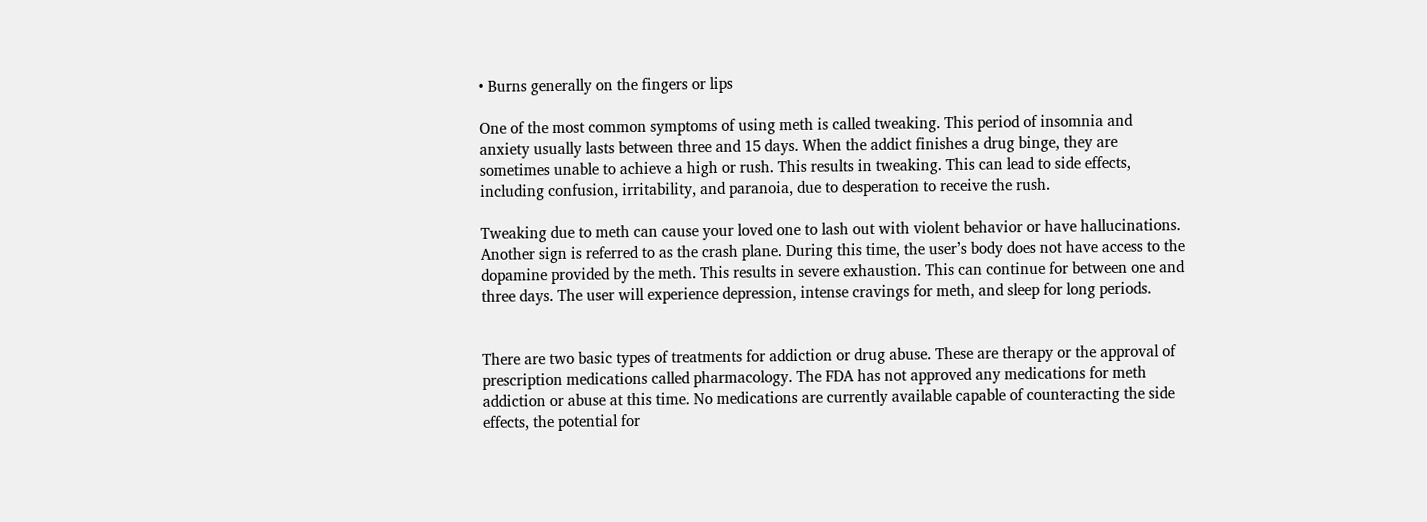• Burns generally on the fingers or lips

One of the most common symptoms of using meth is called tweaking. This period of insomnia and anxiety usually lasts between three and 15 days. When the addict finishes a drug binge, they are sometimes unable to achieve a high or rush. This results in tweaking. This can lead to side effects, including confusion, irritability, and paranoia, due to desperation to receive the rush.

Tweaking due to meth can cause your loved one to lash out with violent behavior or have hallucinations. Another sign is referred to as the crash plane. During this time, the user’s body does not have access to the dopamine provided by the meth. This results in severe exhaustion. This can continue for between one and three days. The user will experience depression, intense cravings for meth, and sleep for long periods.


There are two basic types of treatments for addiction or drug abuse. These are therapy or the approval of prescription medications called pharmacology. The FDA has not approved any medications for meth addiction or abuse at this time. No medications are currently available capable of counteracting the side effects, the potential for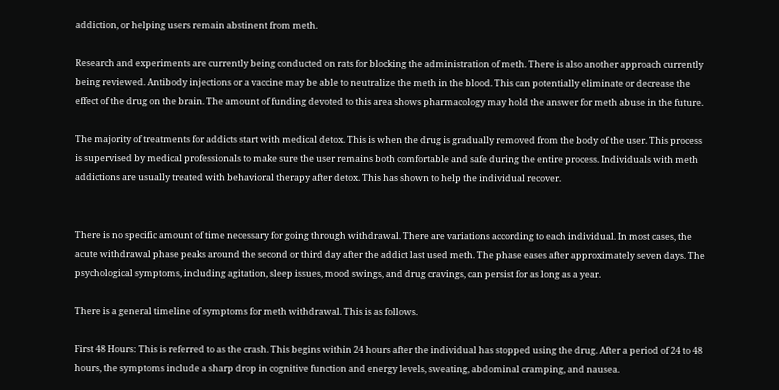addiction, or helping users remain abstinent from meth.

Research and experiments are currently being conducted on rats for blocking the administration of meth. There is also another approach currently being reviewed. Antibody injections or a vaccine may be able to neutralize the meth in the blood. This can potentially eliminate or decrease the effect of the drug on the brain. The amount of funding devoted to this area shows pharmacology may hold the answer for meth abuse in the future.

The majority of treatments for addicts start with medical detox. This is when the drug is gradually removed from the body of the user. This process is supervised by medical professionals to make sure the user remains both comfortable and safe during the entire process. Individuals with meth addictions are usually treated with behavioral therapy after detox. This has shown to help the individual recover.


There is no specific amount of time necessary for going through withdrawal. There are variations according to each individual. In most cases, the acute withdrawal phase peaks around the second or third day after the addict last used meth. The phase eases after approximately seven days. The psychological symptoms, including agitation, sleep issues, mood swings, and drug cravings, can persist for as long as a year.

There is a general timeline of symptoms for meth withdrawal. This is as follows.

First 48 Hours: This is referred to as the crash. This begins within 24 hours after the individual has stopped using the drug. After a period of 24 to 48 hours, the symptoms include a sharp drop in cognitive function and energy levels, sweating, abdominal cramping, and nausea.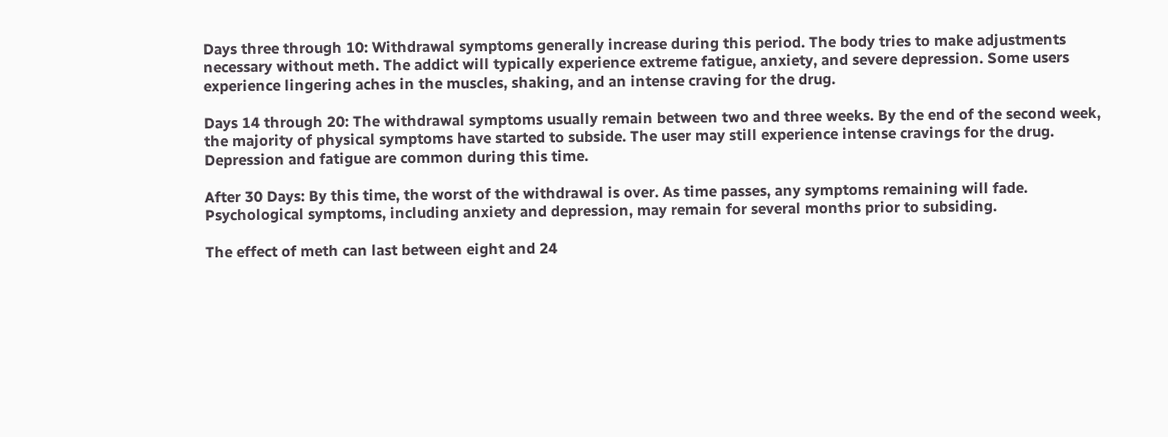Days three through 10: Withdrawal symptoms generally increase during this period. The body tries to make adjustments necessary without meth. The addict will typically experience extreme fatigue, anxiety, and severe depression. Some users experience lingering aches in the muscles, shaking, and an intense craving for the drug.

Days 14 through 20: The withdrawal symptoms usually remain between two and three weeks. By the end of the second week, the majority of physical symptoms have started to subside. The user may still experience intense cravings for the drug. Depression and fatigue are common during this time.

After 30 Days: By this time, the worst of the withdrawal is over. As time passes, any symptoms remaining will fade. Psychological symptoms, including anxiety and depression, may remain for several months prior to subsiding.

The effect of meth can last between eight and 24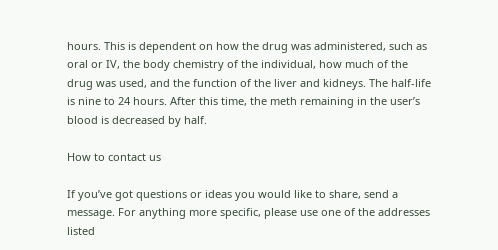hours. This is dependent on how the drug was administered, such as oral or IV, the body chemistry of the individual, how much of the drug was used, and the function of the liver and kidneys. The half-life is nine to 24 hours. After this time, the meth remaining in the user’s blood is decreased by half.

How to contact us

If you’ve got questions or ideas you would like to share, send a message. For anything more specific, please use one of the addresses listed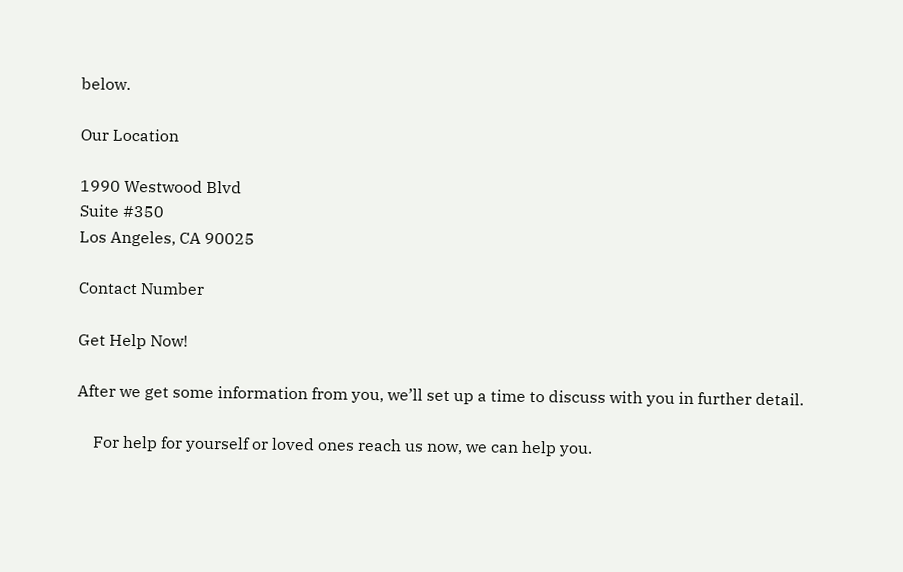below.

Our Location

1990 Westwood Blvd
Suite #350
Los Angeles, CA 90025

Contact Number

Get Help Now!

After we get some information from you, we’ll set up a time to discuss with you in further detail.

    For help for yourself or loved ones reach us now, we can help you.